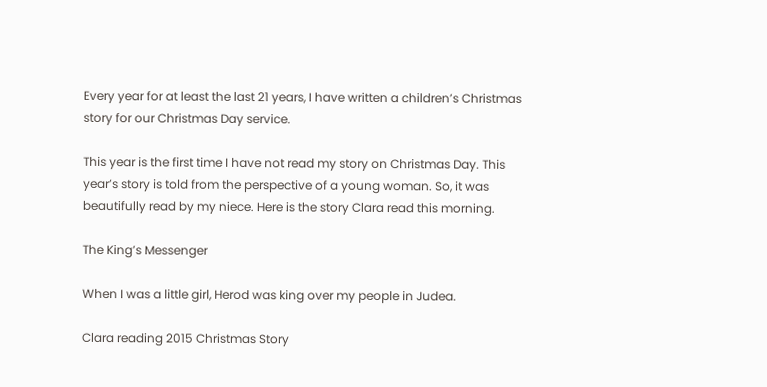Every year for at least the last 21 years, I have written a children’s Christmas story for our Christmas Day service.

This year is the first time I have not read my story on Christmas Day. This year’s story is told from the perspective of a young woman. So, it was beautifully read by my niece. Here is the story Clara read this morning.

The King’s Messenger

When I was a little girl, Herod was king over my people in Judea.

Clara reading 2015 Christmas Story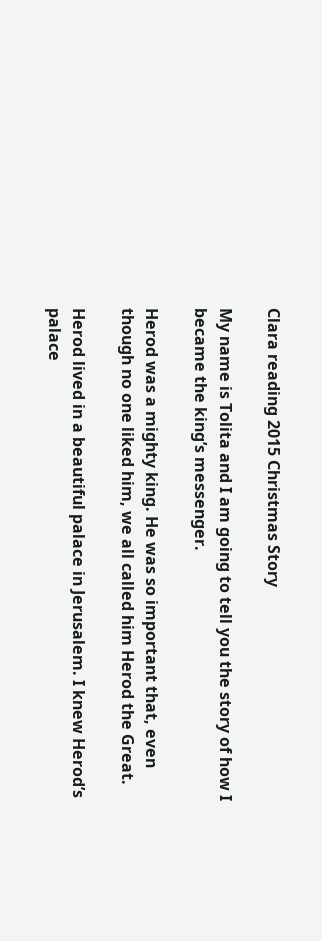Clara reading 2015 Christmas Story

My name is Tolita and I am going to tell you the story of how I became the king’s messenger.

Herod was a mighty king. He was so important that, even though no one liked him, we all called him Herod the Great.

Herod lived in a beautiful palace in Jerusalem. I knew Herod’s palace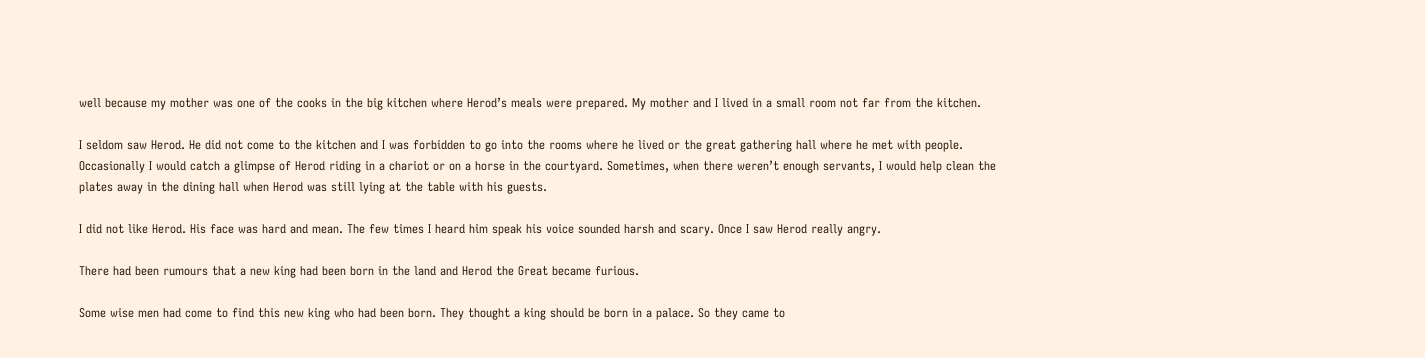well because my mother was one of the cooks in the big kitchen where Herod’s meals were prepared. My mother and I lived in a small room not far from the kitchen.

I seldom saw Herod. He did not come to the kitchen and I was forbidden to go into the rooms where he lived or the great gathering hall where he met with people. Occasionally I would catch a glimpse of Herod riding in a chariot or on a horse in the courtyard. Sometimes, when there weren’t enough servants, I would help clean the plates away in the dining hall when Herod was still lying at the table with his guests.

I did not like Herod. His face was hard and mean. The few times I heard him speak his voice sounded harsh and scary. Once I saw Herod really angry.

There had been rumours that a new king had been born in the land and Herod the Great became furious.

Some wise men had come to find this new king who had been born. They thought a king should be born in a palace. So they came to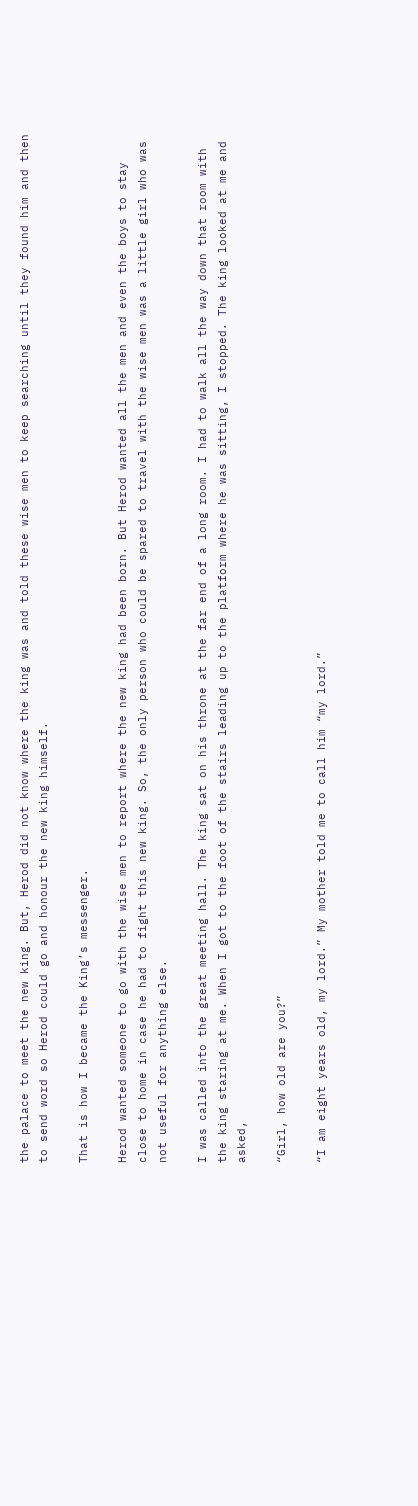the palace to meet the new king. But, Herod did not know where the king was and told these wise men to keep searching until they found him and then to send word so Herod could go and honour the new king himself.

That is how I became the King’s messenger.

Herod wanted someone to go with the wise men to report where the new king had been born. But Herod wanted all the men and even the boys to stay close to home in case he had to fight this new king. So, the only person who could be spared to travel with the wise men was a little girl who was not useful for anything else.

I was called into the great meeting hall. The king sat on his throne at the far end of a long room. I had to walk all the way down that room with the king staring at me. When I got to the foot of the stairs leading up to the platform where he was sitting, I stopped. The king looked at me and asked,

“Girl, how old are you?”

“I am eight years old, my lord.” My mother told me to call him “my lord.”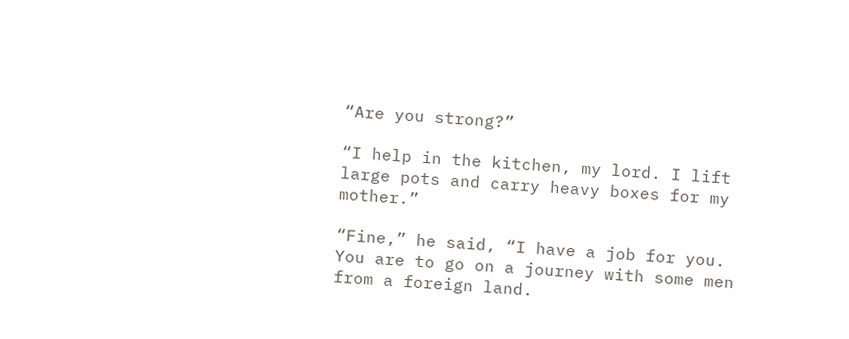“Are you strong?”

“I help in the kitchen, my lord. I lift large pots and carry heavy boxes for my mother.”

“Fine,” he said, “I have a job for you. You are to go on a journey with some men from a foreign land.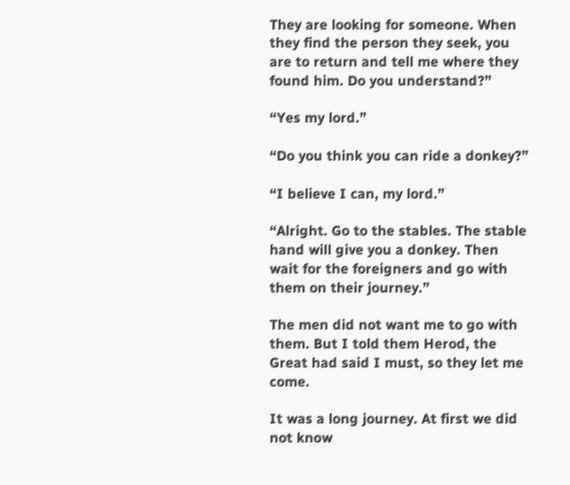They are looking for someone. When they find the person they seek, you are to return and tell me where they found him. Do you understand?”

“Yes my lord.”

“Do you think you can ride a donkey?”

“I believe I can, my lord.”

“Alright. Go to the stables. The stable hand will give you a donkey. Then wait for the foreigners and go with them on their journey.”

The men did not want me to go with them. But I told them Herod, the Great had said I must, so they let me come.

It was a long journey. At first we did not know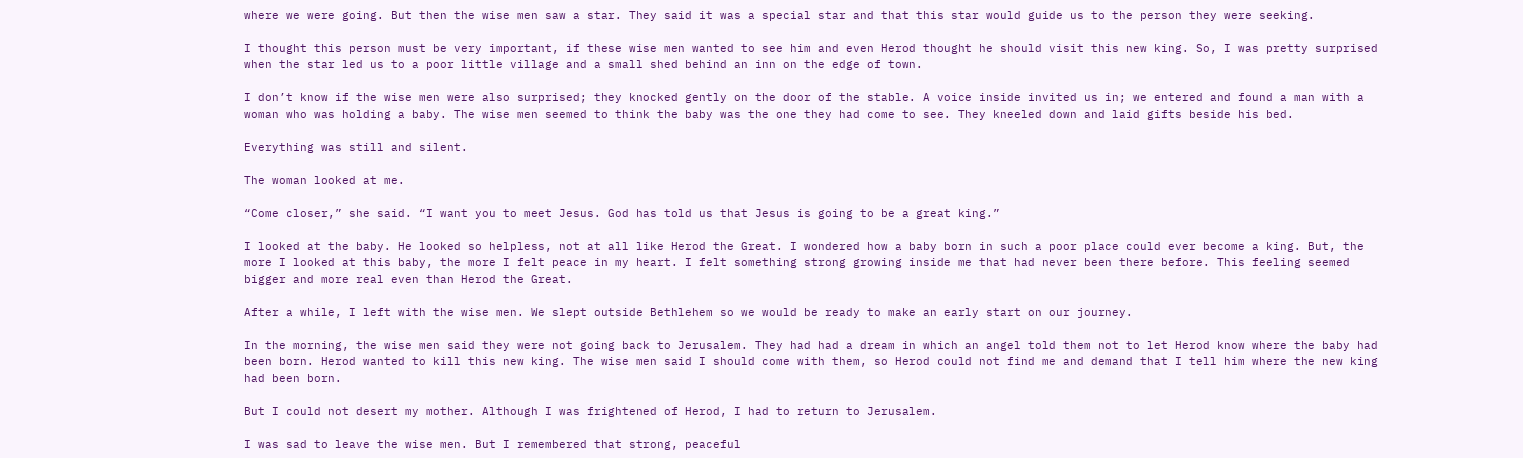where we were going. But then the wise men saw a star. They said it was a special star and that this star would guide us to the person they were seeking.

I thought this person must be very important, if these wise men wanted to see him and even Herod thought he should visit this new king. So, I was pretty surprised when the star led us to a poor little village and a small shed behind an inn on the edge of town.

I don’t know if the wise men were also surprised; they knocked gently on the door of the stable. A voice inside invited us in; we entered and found a man with a woman who was holding a baby. The wise men seemed to think the baby was the one they had come to see. They kneeled down and laid gifts beside his bed.

Everything was still and silent.

The woman looked at me.

“Come closer,” she said. “I want you to meet Jesus. God has told us that Jesus is going to be a great king.”

I looked at the baby. He looked so helpless, not at all like Herod the Great. I wondered how a baby born in such a poor place could ever become a king. But, the more I looked at this baby, the more I felt peace in my heart. I felt something strong growing inside me that had never been there before. This feeling seemed bigger and more real even than Herod the Great.

After a while, I left with the wise men. We slept outside Bethlehem so we would be ready to make an early start on our journey.

In the morning, the wise men said they were not going back to Jerusalem. They had had a dream in which an angel told them not to let Herod know where the baby had been born. Herod wanted to kill this new king. The wise men said I should come with them, so Herod could not find me and demand that I tell him where the new king had been born.

But I could not desert my mother. Although I was frightened of Herod, I had to return to Jerusalem.

I was sad to leave the wise men. But I remembered that strong, peaceful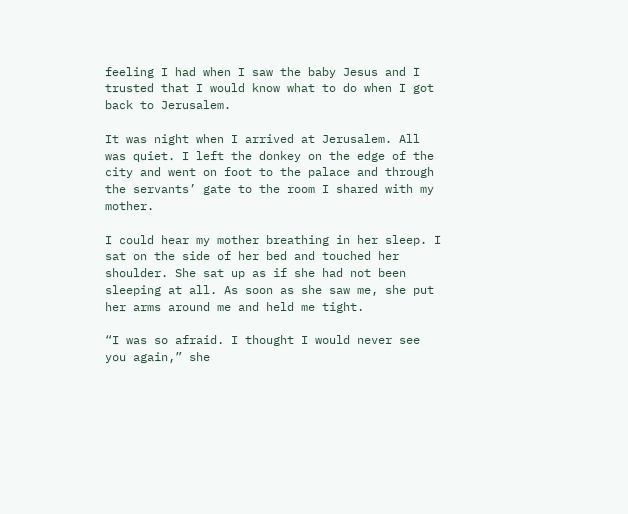feeling I had when I saw the baby Jesus and I trusted that I would know what to do when I got back to Jerusalem.

It was night when I arrived at Jerusalem. All was quiet. I left the donkey on the edge of the city and went on foot to the palace and through the servants’ gate to the room I shared with my mother.

I could hear my mother breathing in her sleep. I sat on the side of her bed and touched her shoulder. She sat up as if she had not been sleeping at all. As soon as she saw me, she put her arms around me and held me tight.

“I was so afraid. I thought I would never see you again,” she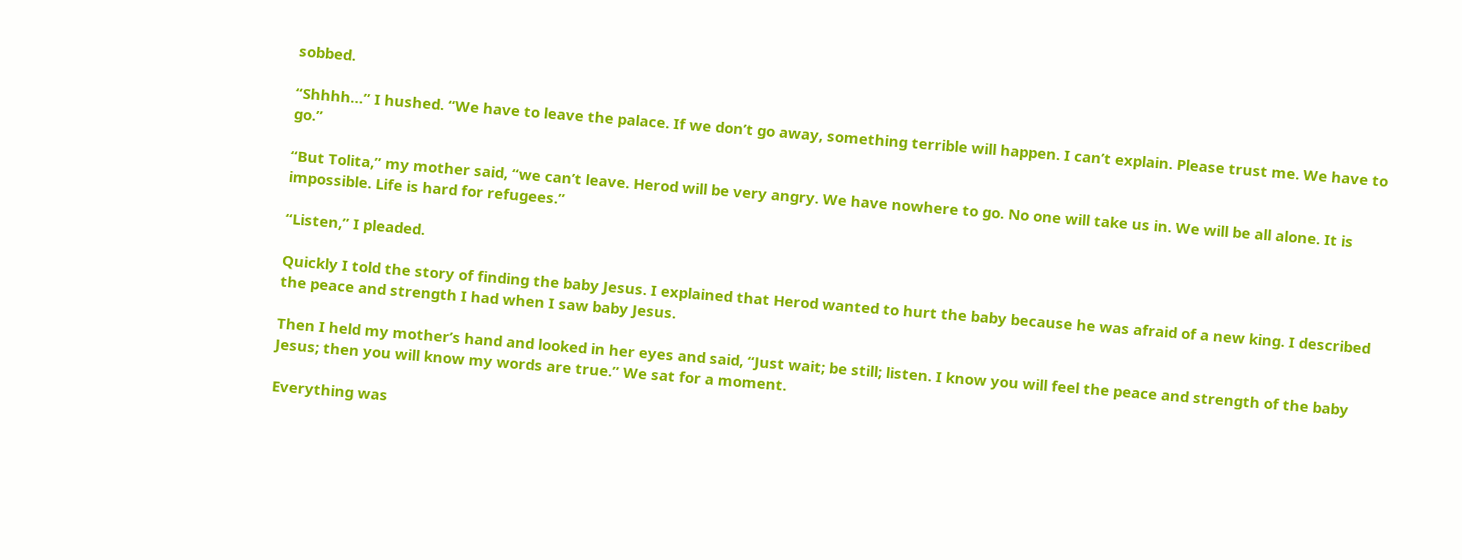sobbed.

“Shhhh…” I hushed. “We have to leave the palace. If we don’t go away, something terrible will happen. I can’t explain. Please trust me. We have to go.”

“But Tolita,” my mother said, “we can’t leave. Herod will be very angry. We have nowhere to go. No one will take us in. We will be all alone. It is impossible. Life is hard for refugees.”

“Listen,” I pleaded.

Quickly I told the story of finding the baby Jesus. I explained that Herod wanted to hurt the baby because he was afraid of a new king. I described the peace and strength I had when I saw baby Jesus.

Then I held my mother’s hand and looked in her eyes and said, “Just wait; be still; listen. I know you will feel the peace and strength of the baby Jesus; then you will know my words are true.” We sat for a moment.

Everything was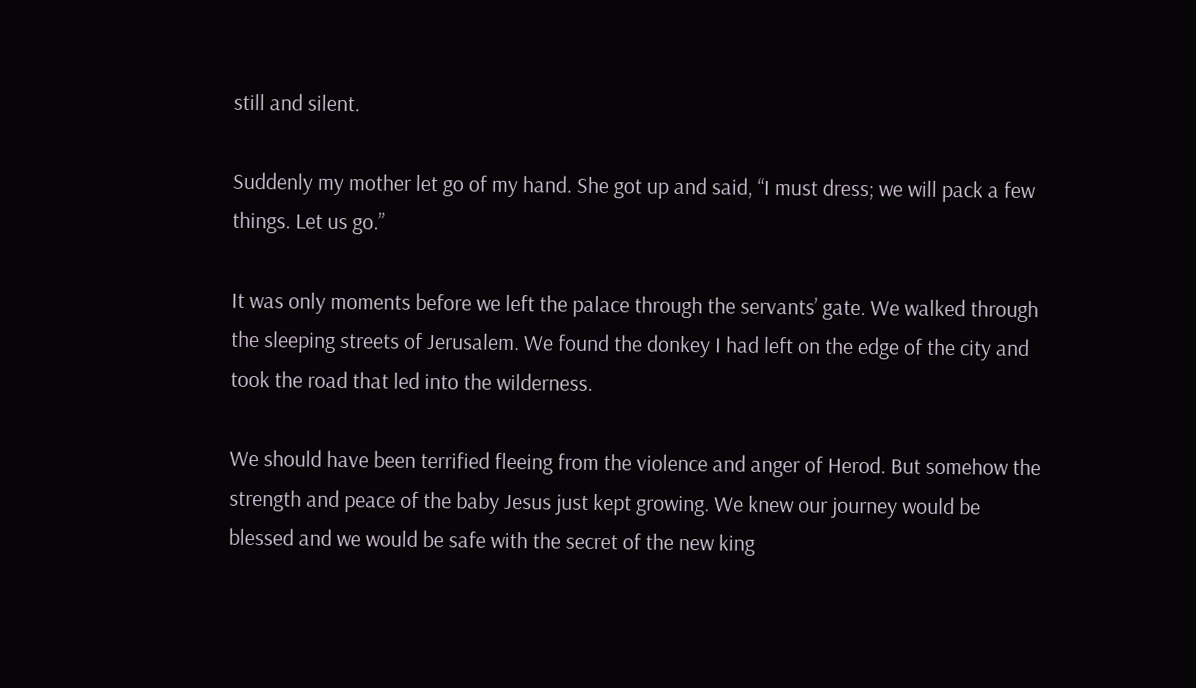still and silent.

Suddenly my mother let go of my hand. She got up and said, “I must dress; we will pack a few things. Let us go.”

It was only moments before we left the palace through the servants’ gate. We walked through the sleeping streets of Jerusalem. We found the donkey I had left on the edge of the city and took the road that led into the wilderness.

We should have been terrified fleeing from the violence and anger of Herod. But somehow the strength and peace of the baby Jesus just kept growing. We knew our journey would be blessed and we would be safe with the secret of the new king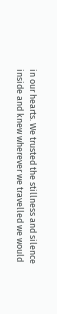in our hearts. We trusted the stillness and silence inside and knew wherever we travelled we would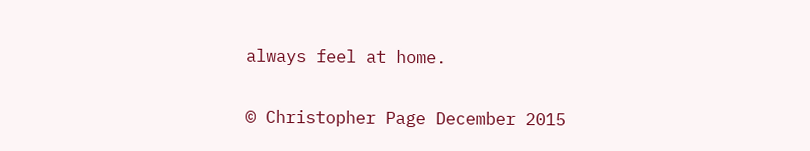always feel at home.

© Christopher Page December 2015